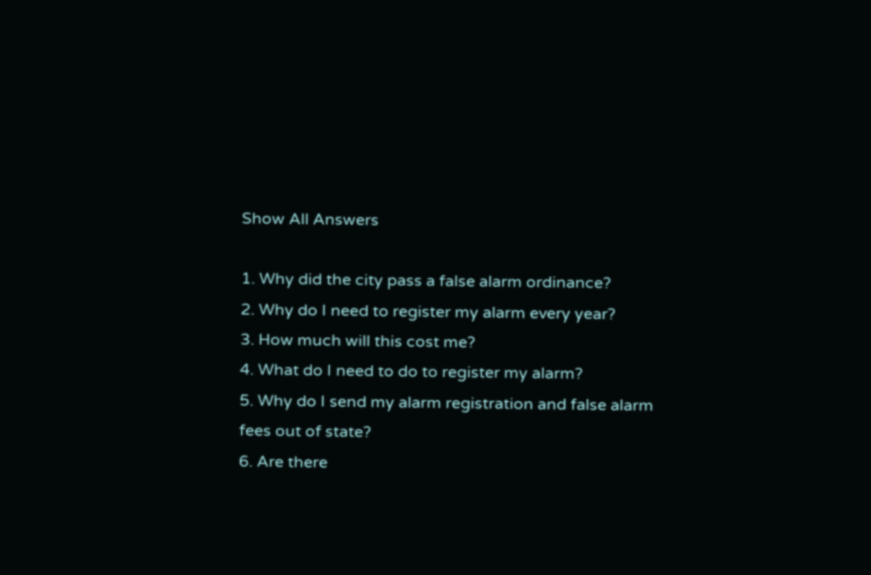Show All Answers

1. Why did the city pass a false alarm ordinance?
2. Why do I need to register my alarm every year?
3. How much will this cost me?
4. What do I need to do to register my alarm?
5. Why do I send my alarm registration and false alarm fees out of state?
6. Are there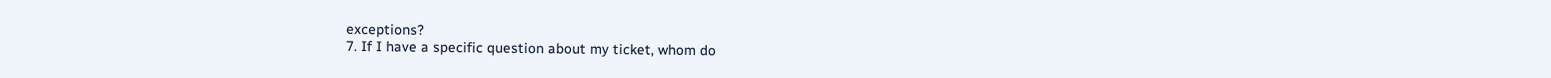exceptions?
7. If I have a specific question about my ticket, whom do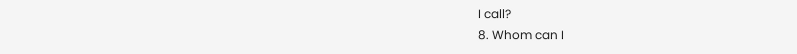I call?
8. Whom can I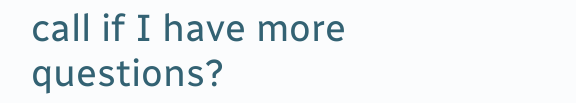call if I have more questions?